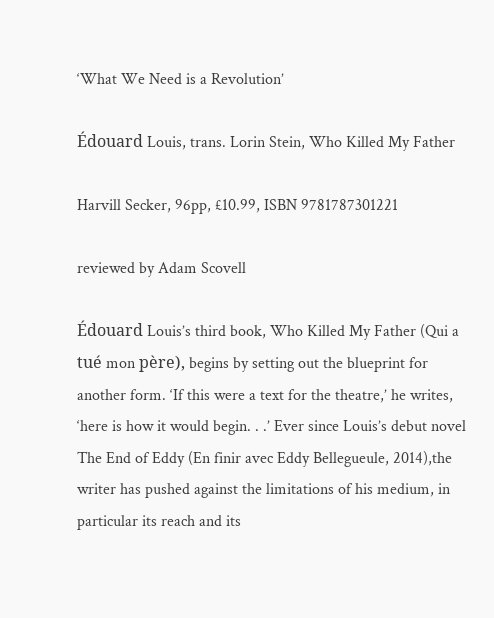‘What We Need is a Revolution’

Édouard Louis, trans. Lorin Stein, Who Killed My Father

Harvill Secker, 96pp, £10.99, ISBN 9781787301221

reviewed by Adam Scovell

Édouard Louis’s third book, Who Killed My Father (Qui a tué mon père), begins by setting out the blueprint for another form. ‘If this were a text for the theatre,’ he writes, ‘here is how it would begin. . .’ Ever since Louis’s debut novel The End of Eddy (En finir avec Eddy Bellegueule, 2014),the writer has pushed against the limitations of his medium, in particular its reach and its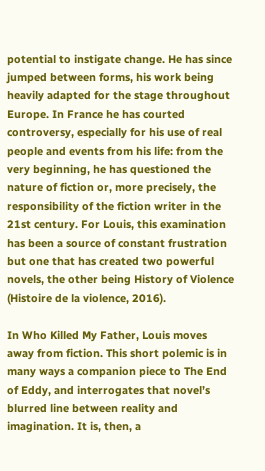potential to instigate change. He has since jumped between forms, his work being heavily adapted for the stage throughout Europe. In France he has courted controversy, especially for his use of real people and events from his life: from the very beginning, he has questioned the nature of fiction or, more precisely, the responsibility of the fiction writer in the 21st century. For Louis, this examination has been a source of constant frustration but one that has created two powerful novels, the other being History of Violence (Histoire de la violence, 2016).

In Who Killed My Father, Louis moves away from fiction. This short polemic is in many ways a companion piece to The End of Eddy, and interrogates that novel’s blurred line between reality and imagination. It is, then, a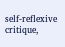self-reflexive critique,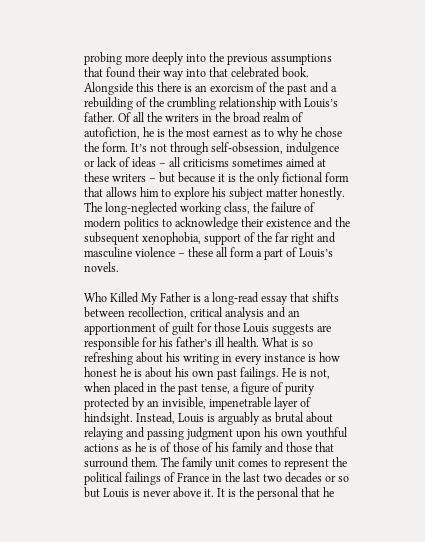probing more deeply into the previous assumptions that found their way into that celebrated book. Alongside this there is an exorcism of the past and a rebuilding of the crumbling relationship with Louis’s father. Of all the writers in the broad realm of autofiction, he is the most earnest as to why he chose the form. It’s not through self-obsession, indulgence or lack of ideas – all criticisms sometimes aimed at these writers – but because it is the only fictional form that allows him to explore his subject matter honestly. The long-neglected working class, the failure of modern politics to acknowledge their existence and the subsequent xenophobia, support of the far right and masculine violence – these all form a part of Louis’s novels.

Who Killed My Father is a long-read essay that shifts between recollection, critical analysis and an apportionment of guilt for those Louis suggests are responsible for his father’s ill health. What is so refreshing about his writing in every instance is how honest he is about his own past failings. He is not, when placed in the past tense, a figure of purity protected by an invisible, impenetrable layer of hindsight. Instead, Louis is arguably as brutal about relaying and passing judgment upon his own youthful actions as he is of those of his family and those that surround them. The family unit comes to represent the political failings of France in the last two decades or so but Louis is never above it. It is the personal that he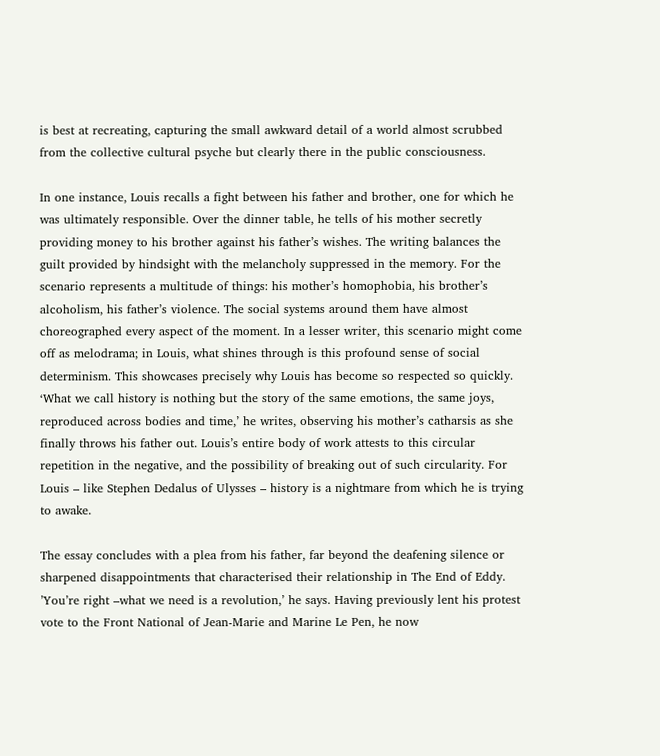is best at recreating, capturing the small awkward detail of a world almost scrubbed from the collective cultural psyche but clearly there in the public consciousness.

In one instance, Louis recalls a fight between his father and brother, one for which he was ultimately responsible. Over the dinner table, he tells of his mother secretly providing money to his brother against his father’s wishes. The writing balances the guilt provided by hindsight with the melancholy suppressed in the memory. For the scenario represents a multitude of things: his mother’s homophobia, his brother’s alcoholism, his father’s violence. The social systems around them have almost choreographed every aspect of the moment. In a lesser writer, this scenario might come off as melodrama; in Louis, what shines through is this profound sense of social determinism. This showcases precisely why Louis has become so respected so quickly. ‘What we call history is nothing but the story of the same emotions, the same joys, reproduced across bodies and time,’ he writes, observing his mother’s catharsis as she finally throws his father out. Louis’s entire body of work attests to this circular repetition in the negative, and the possibility of breaking out of such circularity. For Louis – like Stephen Dedalus of Ulysses – history is a nightmare from which he is trying to awake.

The essay concludes with a plea from his father, far beyond the deafening silence or sharpened disappointments that characterised their relationship in The End of Eddy. ’You’re right –what we need is a revolution,’ he says. Having previously lent his protest vote to the Front National of Jean-Marie and Marine Le Pen, he now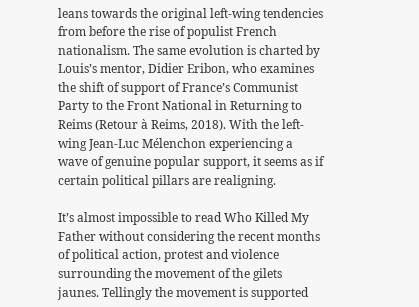leans towards the original left-wing tendencies from before the rise of populist French nationalism. The same evolution is charted by Louis’s mentor, Didier Eribon, who examines the shift of support of France’s Communist Party to the Front National in Returning to Reims (Retour à Reims, 2018). With the left-wing Jean-Luc Mélenchon experiencing a wave of genuine popular support, it seems as if certain political pillars are realigning.

It’s almost impossible to read Who Killed My Father without considering the recent months of political action, protest and violence surrounding the movement of the gilets jaunes. Tellingly the movement is supported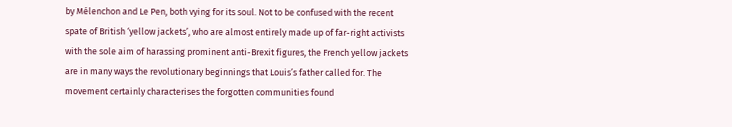by Mélenchon and Le Pen, both vying for its soul. Not to be confused with the recent spate of British ‘yellow jackets’, who are almost entirely made up of far-right activists with the sole aim of harassing prominent anti-Brexit figures, the French yellow jackets are in many ways the revolutionary beginnings that Louis’s father called for. The movement certainly characterises the forgotten communities found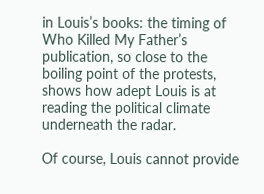in Louis’s books: the timing of Who Killed My Father’s publication, so close to the boiling point of the protests, shows how adept Louis is at reading the political climate underneath the radar.

Of course, Louis cannot provide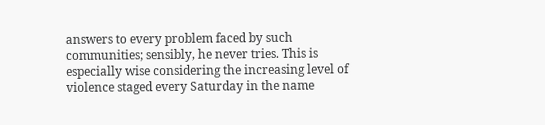answers to every problem faced by such communities; sensibly, he never tries. This is especially wise considering the increasing level of violence staged every Saturday in the name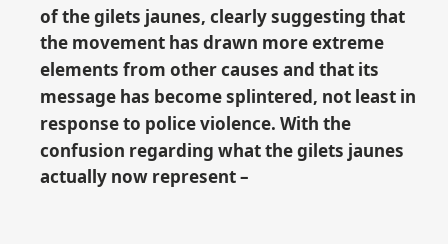of the gilets jaunes, clearly suggesting that the movement has drawn more extreme elements from other causes and that its message has become splintered, not least in response to police violence. With the confusion regarding what the gilets jaunes actually now represent –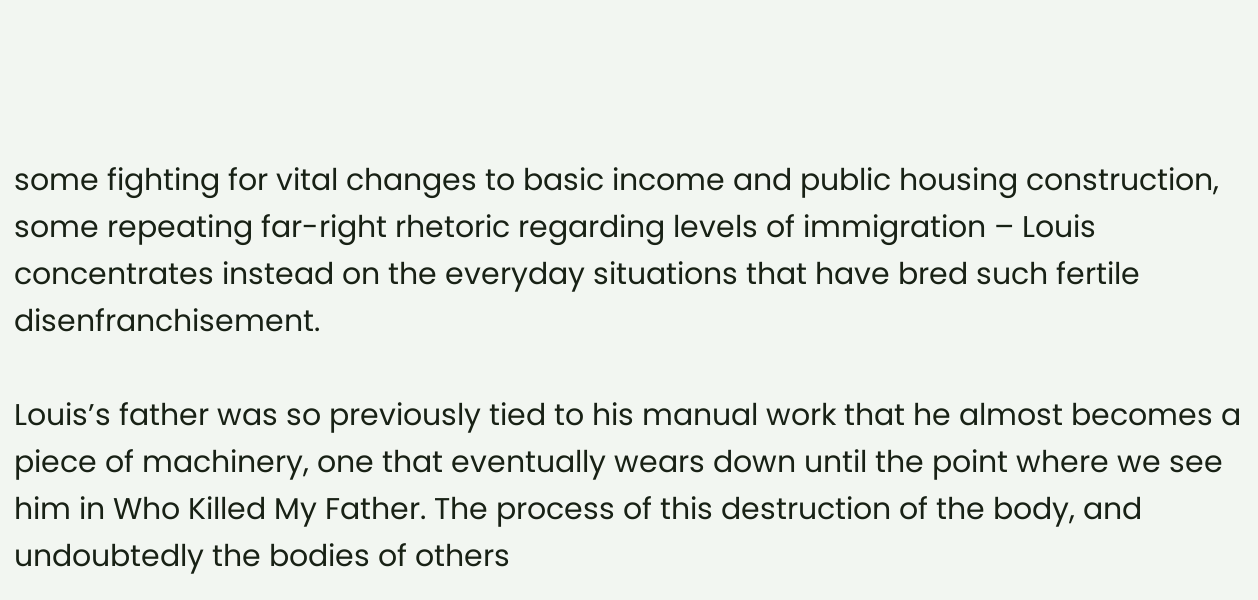some fighting for vital changes to basic income and public housing construction, some repeating far-right rhetoric regarding levels of immigration – Louis concentrates instead on the everyday situations that have bred such fertile disenfranchisement.

Louis’s father was so previously tied to his manual work that he almost becomes a piece of machinery, one that eventually wears down until the point where we see him in Who Killed My Father. The process of this destruction of the body, and undoubtedly the bodies of others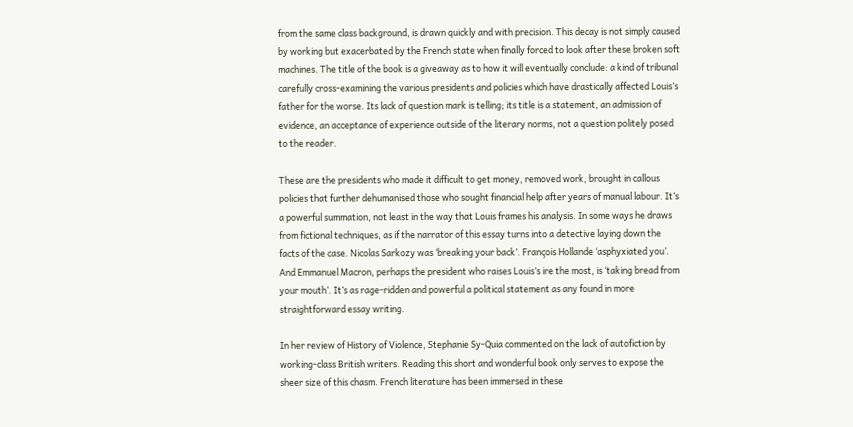from the same class background, is drawn quickly and with precision. This decay is not simply caused by working but exacerbated by the French state when finally forced to look after these broken soft machines. The title of the book is a giveaway as to how it will eventually conclude: a kind of tribunal carefully cross-examining the various presidents and policies which have drastically affected Louis’s father for the worse. Its lack of question mark is telling; its title is a statement, an admission of evidence, an acceptance of experience outside of the literary norms, not a question politely posed to the reader.

These are the presidents who made it difficult to get money, removed work, brought in callous policies that further dehumanised those who sought financial help after years of manual labour. It’s a powerful summation, not least in the way that Louis frames his analysis. In some ways he draws from fictional techniques, as if the narrator of this essay turns into a detective laying down the facts of the case. Nicolas Sarkozy was ‘breaking your back’. François Hollande ‘asphyxiated you’. And Emmanuel Macron, perhaps the president who raises Louis’s ire the most, is ‘taking bread from your mouth’. It’s as rage-ridden and powerful a political statement as any found in more straightforward essay writing.

In her review of History of Violence, Stephanie Sy-Quia commented on the lack of autofiction by working-class British writers. Reading this short and wonderful book only serves to expose the sheer size of this chasm. French literature has been immersed in these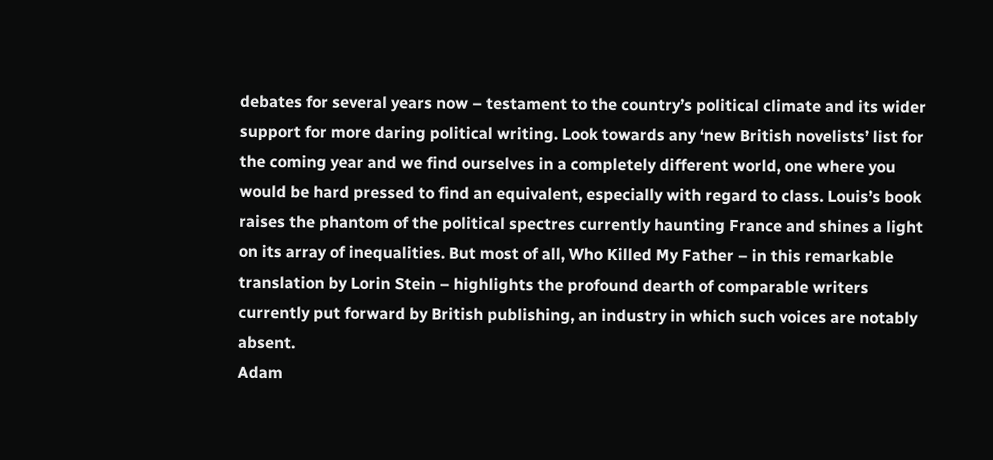debates for several years now – testament to the country’s political climate and its wider support for more daring political writing. Look towards any ‘new British novelists’ list for the coming year and we find ourselves in a completely different world, one where you would be hard pressed to find an equivalent, especially with regard to class. Louis’s book raises the phantom of the political spectres currently haunting France and shines a light on its array of inequalities. But most of all, Who Killed My Father – in this remarkable translation by Lorin Stein – highlights the profound dearth of comparable writers currently put forward by British publishing, an industry in which such voices are notably absent.
Adam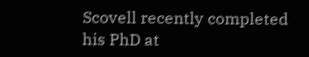Scovell recently completed his PhD at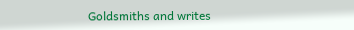Goldsmiths and writes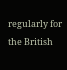regularly for the British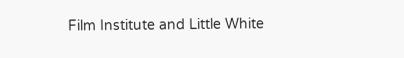Film Institute and Little White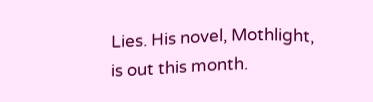Lies. His novel, Mothlight, is out this month.